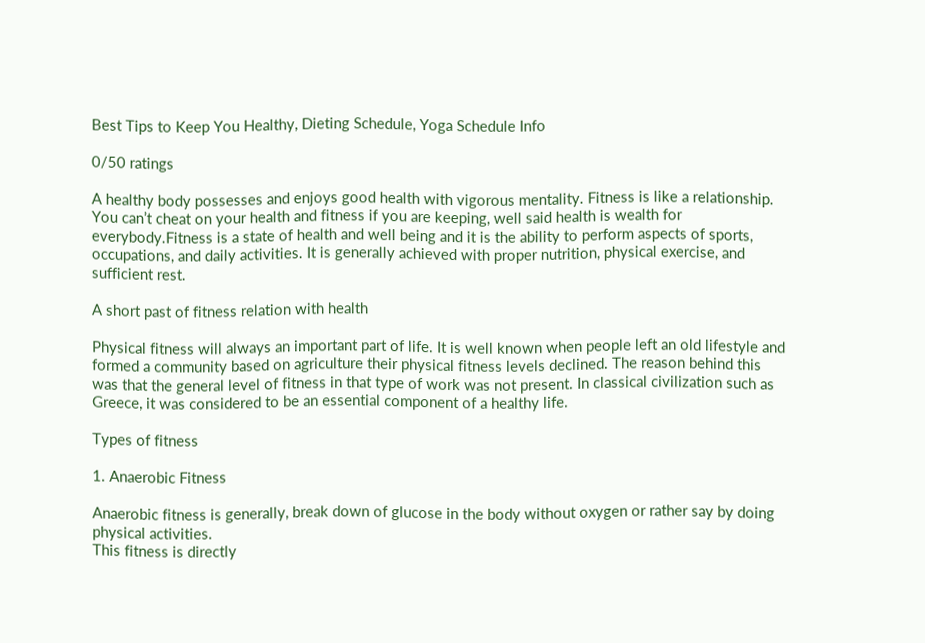Best Tips to Keep You Healthy, Dieting Schedule, Yoga Schedule Info

0/50 ratings

A healthy body possesses and enjoys good health with vigorous mentality. Fitness is like a relationship. You can’t cheat on your health and fitness if you are keeping, well said health is wealth for everybody.Fitness is a state of health and well being and it is the ability to perform aspects of sports, occupations, and daily activities. It is generally achieved with proper nutrition, physical exercise, and sufficient rest.

A short past of fitness relation with health

Physical fitness will always an important part of life. It is well known when people left an old lifestyle and formed a community based on agriculture their physical fitness levels declined. The reason behind this was that the general level of fitness in that type of work was not present. In classical civilization such as Greece, it was considered to be an essential component of a healthy life.

Types of fitness

1. Anaerobic Fitness

Anaerobic fitness is generally, break down of glucose in the body without oxygen or rather say by doing physical activities.
This fitness is directly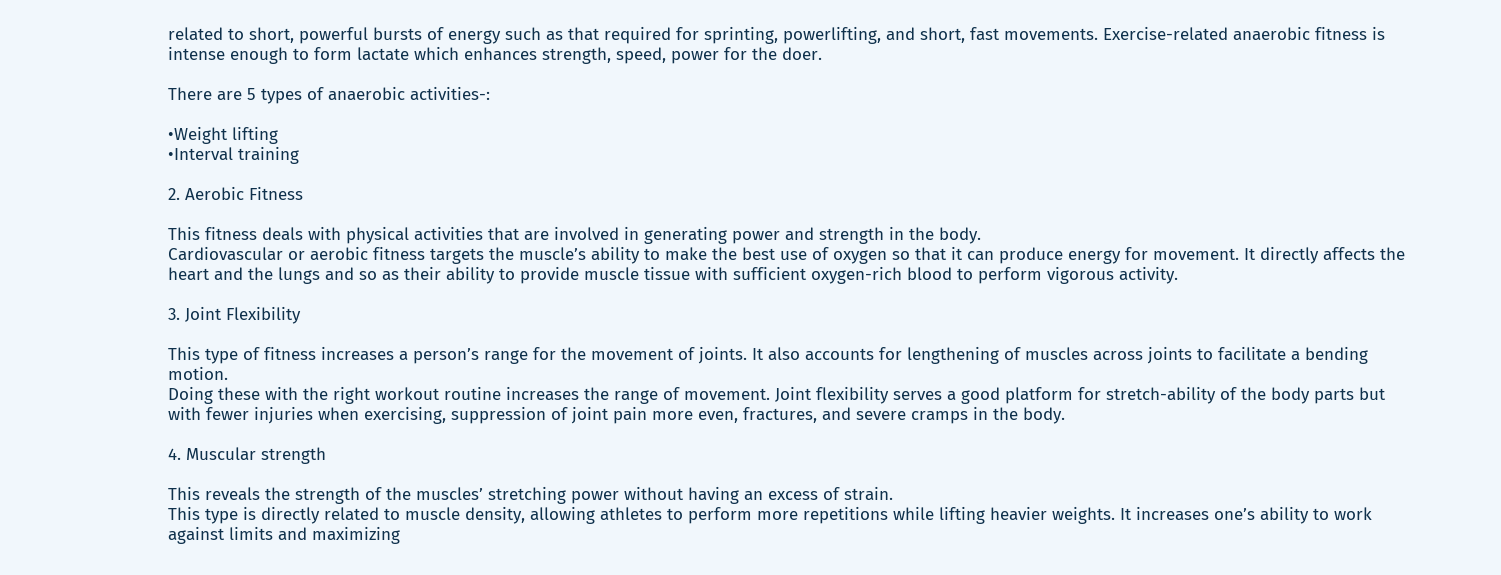related to short, powerful bursts of energy such as that required for sprinting, powerlifting, and short, fast movements. Exercise-related anaerobic fitness is intense enough to form lactate which enhances strength, speed, power for the doer.

There are 5 types of anaerobic activities-:

•Weight lifting
•Interval training

2. Aerobic Fitness

This fitness deals with physical activities that are involved in generating power and strength in the body.
Cardiovascular or aerobic fitness targets the muscle’s ability to make the best use of oxygen so that it can produce energy for movement. It directly affects the heart and the lungs and so as their ability to provide muscle tissue with sufficient oxygen-rich blood to perform vigorous activity.

3. Joint Flexibility

This type of fitness increases a person’s range for the movement of joints. It also accounts for lengthening of muscles across joints to facilitate a bending motion.
Doing these with the right workout routine increases the range of movement. Joint flexibility serves a good platform for stretch-ability of the body parts but with fewer injuries when exercising, suppression of joint pain more even, fractures, and severe cramps in the body.

4. Muscular strength

This reveals the strength of the muscles’ stretching power without having an excess of strain.
This type is directly related to muscle density, allowing athletes to perform more repetitions while lifting heavier weights. It increases one’s ability to work against limits and maximizing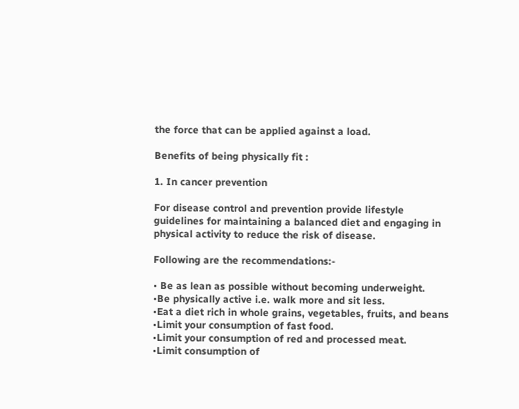the force that can be applied against a load.

Benefits of being physically fit :

1. In cancer prevention

For disease control and prevention provide lifestyle guidelines for maintaining a balanced diet and engaging in physical activity to reduce the risk of disease.

Following are the recommendations:-

• Be as lean as possible without becoming underweight.
•Be physically active i.e. walk more and sit less.
•Eat a diet rich in whole grains, vegetables, fruits, and beans
•Limit your consumption of fast food.
•Limit your consumption of red and processed meat.
•Limit consumption of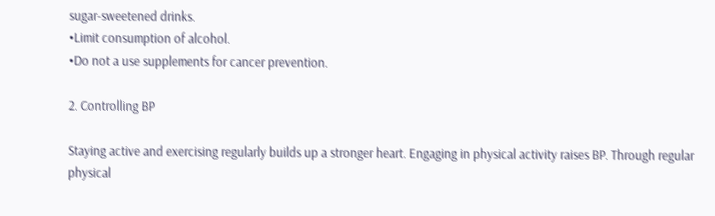sugar-sweetened drinks.
•Limit consumption of alcohol.
•Do not a use supplements for cancer prevention.

2. Controlling BP

Staying active and exercising regularly builds up a stronger heart. Engaging in physical activity raises BP. Through regular physical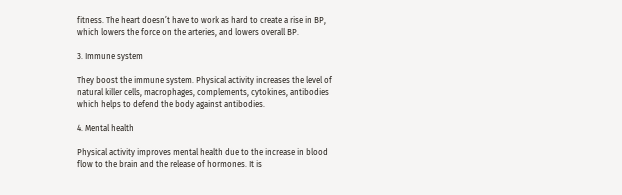fitness. The heart doesn’t have to work as hard to create a rise in BP, which lowers the force on the arteries, and lowers overall BP.

3. Immune system

They boost the immune system. Physical activity increases the level of natural killer cells, macrophages, complements, cytokines, antibodies which helps to defend the body against antibodies.

4. Mental health

Physical activity improves mental health due to the increase in blood flow to the brain and the release of hormones. It is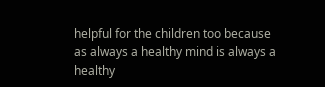helpful for the children too because as always a healthy mind is always a healthy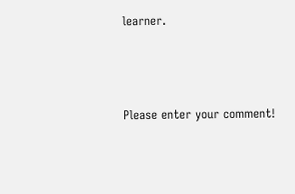learner.



Please enter your comment!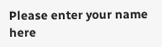Please enter your name here